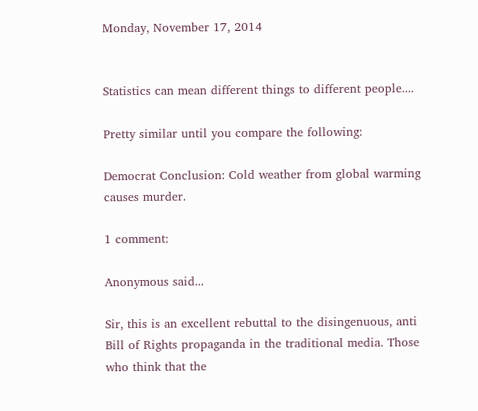Monday, November 17, 2014


Statistics can mean different things to different people....

Pretty similar until you compare the following:

Democrat Conclusion: Cold weather from global warming causes murder.

1 comment:

Anonymous said...

Sir, this is an excellent rebuttal to the disingenuous, anti Bill of Rights propaganda in the traditional media. Those who think that the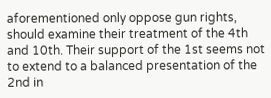aforementioned only oppose gun rights, should examine their treatment of the 4th and 10th. Their support of the 1st seems not to extend to a balanced presentation of the 2nd in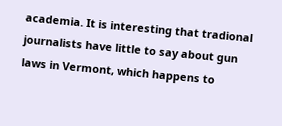academia. It is interesting that tradional journalists have little to say about gun laws in Vermont, which happens to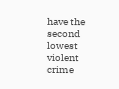have the second lowest violent crime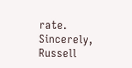rate. Sincerely, Russell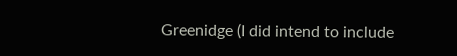Greenidge (I did intend to include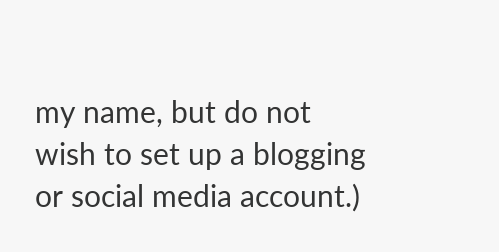my name, but do not wish to set up a blogging or social media account.)